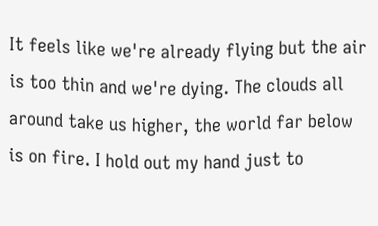It feels like we're already flying but the air is too thin and we're dying. The clouds all around take us higher, the world far below is on fire. I hold out my hand just to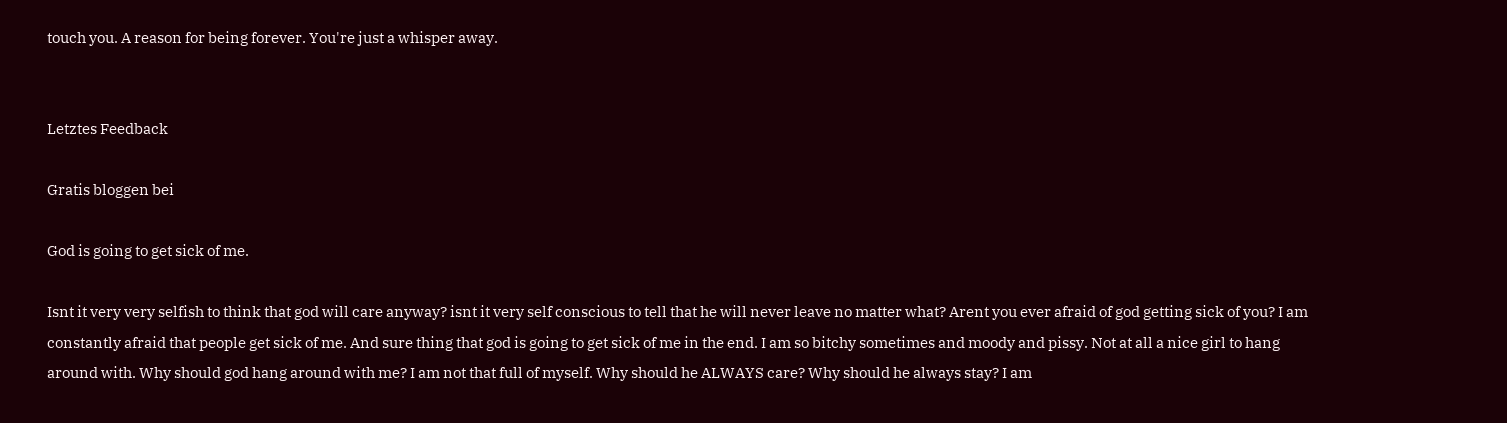touch you. A reason for being forever. You're just a whisper away.


Letztes Feedback

Gratis bloggen bei

God is going to get sick of me.

Isnt it very very selfish to think that god will care anyway? isnt it very self conscious to tell that he will never leave no matter what? Arent you ever afraid of god getting sick of you? I am constantly afraid that people get sick of me. And sure thing that god is going to get sick of me in the end. I am so bitchy sometimes and moody and pissy. Not at all a nice girl to hang around with. Why should god hang around with me? I am not that full of myself. Why should he ALWAYS care? Why should he always stay? I am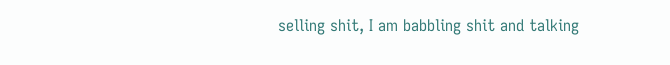selling shit, I am babbling shit and talking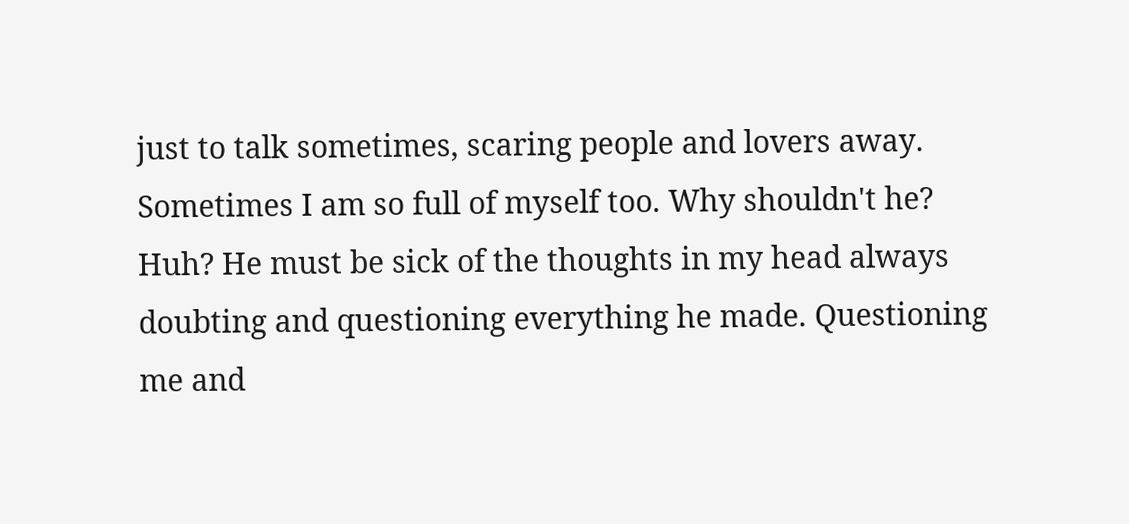just to talk sometimes, scaring people and lovers away. Sometimes I am so full of myself too. Why shouldn't he? Huh? He must be sick of the thoughts in my head always doubting and questioning everything he made. Questioning me and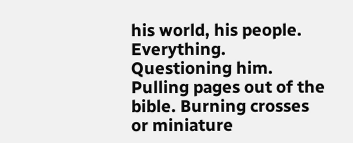his world, his people. Everything. Questioning him. Pulling pages out of the bible. Burning crosses or miniature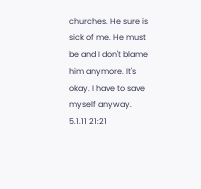churches. He sure is sick of me. He must be and I don't blame him anymore. It's okay. I have to save myself anyway.
5.1.11 21:21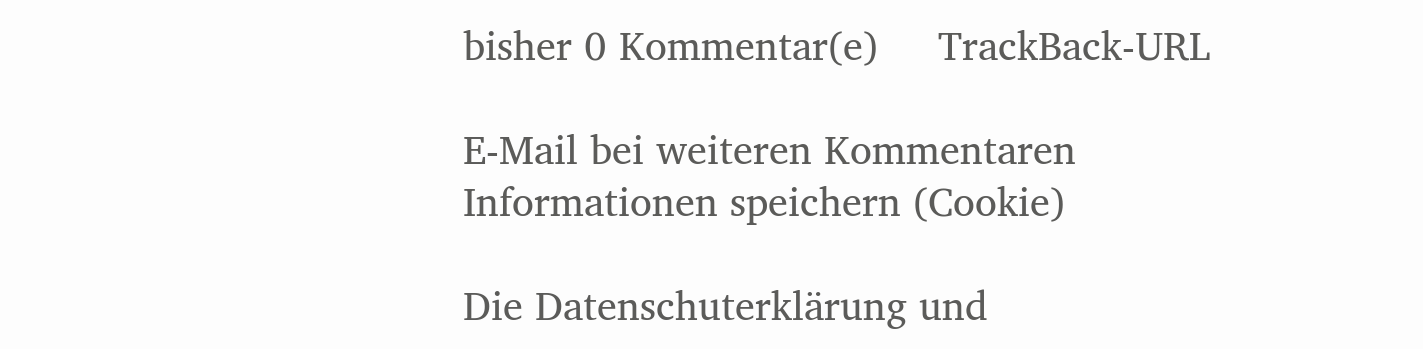bisher 0 Kommentar(e)     TrackBack-URL

E-Mail bei weiteren Kommentaren
Informationen speichern (Cookie)

Die Datenschuterklärung und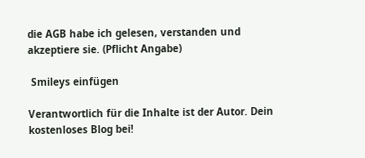die AGB habe ich gelesen, verstanden und akzeptiere sie. (Pflicht Angabe)

 Smileys einfügen

Verantwortlich für die Inhalte ist der Autor. Dein kostenloses Blog bei!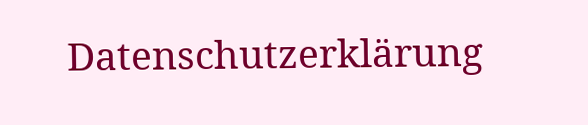Datenschutzerklärung